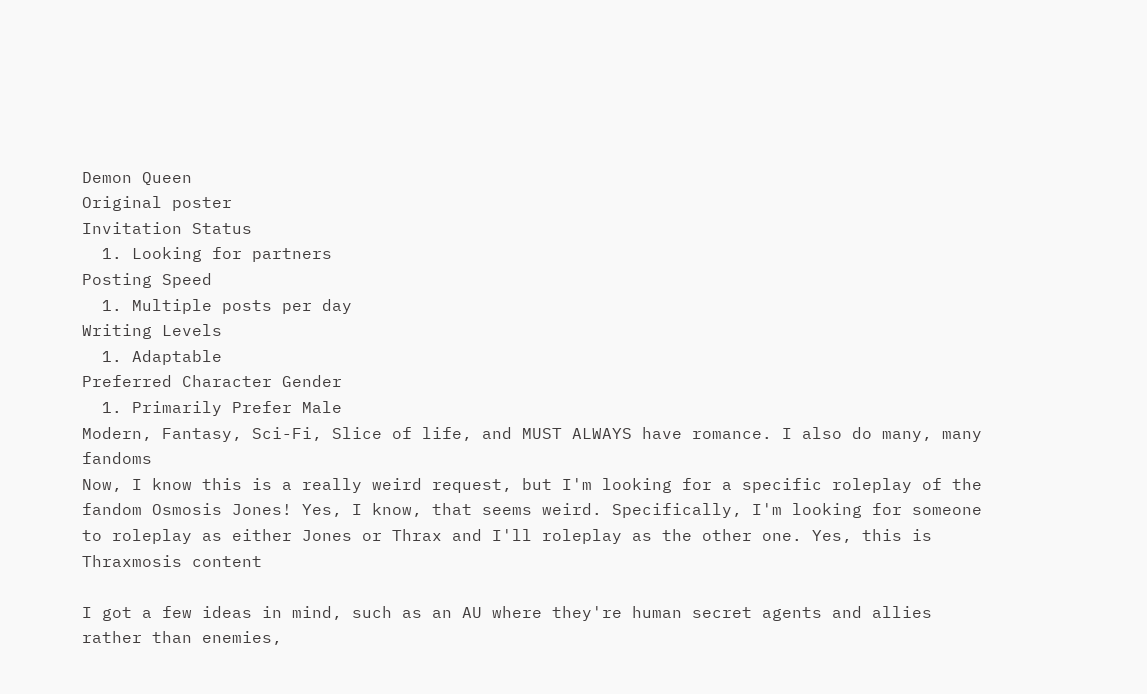Demon Queen
Original poster
Invitation Status
  1. Looking for partners
Posting Speed
  1. Multiple posts per day
Writing Levels
  1. Adaptable
Preferred Character Gender
  1. Primarily Prefer Male
Modern, Fantasy, Sci-Fi, Slice of life, and MUST ALWAYS have romance. I also do many, many fandoms
Now, I know this is a really weird request, but I'm looking for a specific roleplay of the fandom Osmosis Jones! Yes, I know, that seems weird. Specifically, I'm looking for someone to roleplay as either Jones or Thrax and I'll roleplay as the other one. Yes, this is Thraxmosis content

I got a few ideas in mind, such as an AU where they're human secret agents and allies rather than enemies,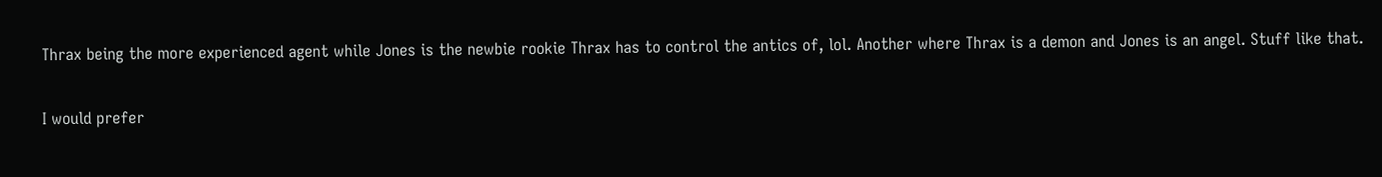Thrax being the more experienced agent while Jones is the newbie rookie Thrax has to control the antics of, lol. Another where Thrax is a demon and Jones is an angel. Stuff like that.

I would prefer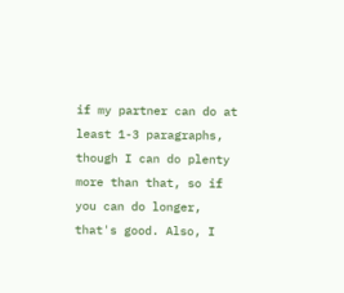if my partner can do at least 1-3 paragraphs, though I can do plenty more than that, so if you can do longer, that's good. Also, I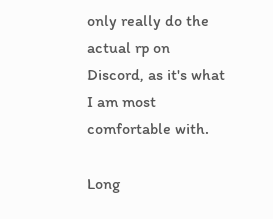only really do the actual rp on Discord, as it's what I am most comfortable with.

Long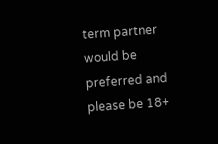term partner would be preferred and please be 18+